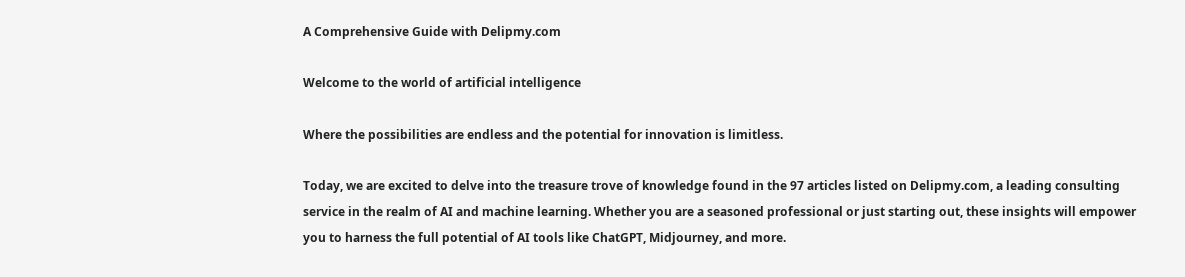A Comprehensive Guide with Delipmy.com

Welcome to the world of artificial intelligence

Where the possibilities are endless and the potential for innovation is limitless.

Today, we are excited to delve into the treasure trove of knowledge found in the 97 articles listed on Delipmy.com, a leading consulting service in the realm of AI and machine learning. Whether you are a seasoned professional or just starting out, these insights will empower you to harness the full potential of AI tools like ChatGPT, Midjourney, and more.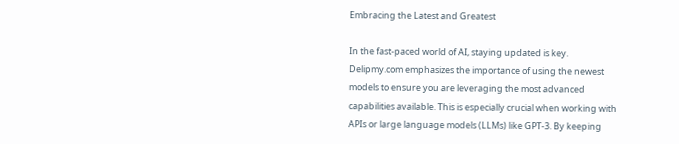Embracing the Latest and Greatest

In the fast-paced world of AI, staying updated is key. Delipmy.com emphasizes the importance of using the newest models to ensure you are leveraging the most advanced capabilities available. This is especially crucial when working with APIs or large language models (LLMs) like GPT-3. By keeping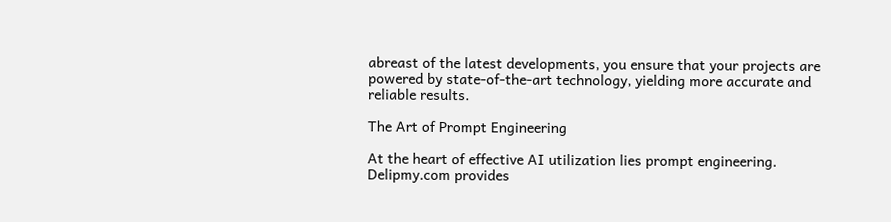abreast of the latest developments, you ensure that your projects are powered by state-of-the-art technology, yielding more accurate and reliable results.

The Art of Prompt Engineering

At the heart of effective AI utilization lies prompt engineering. Delipmy.com provides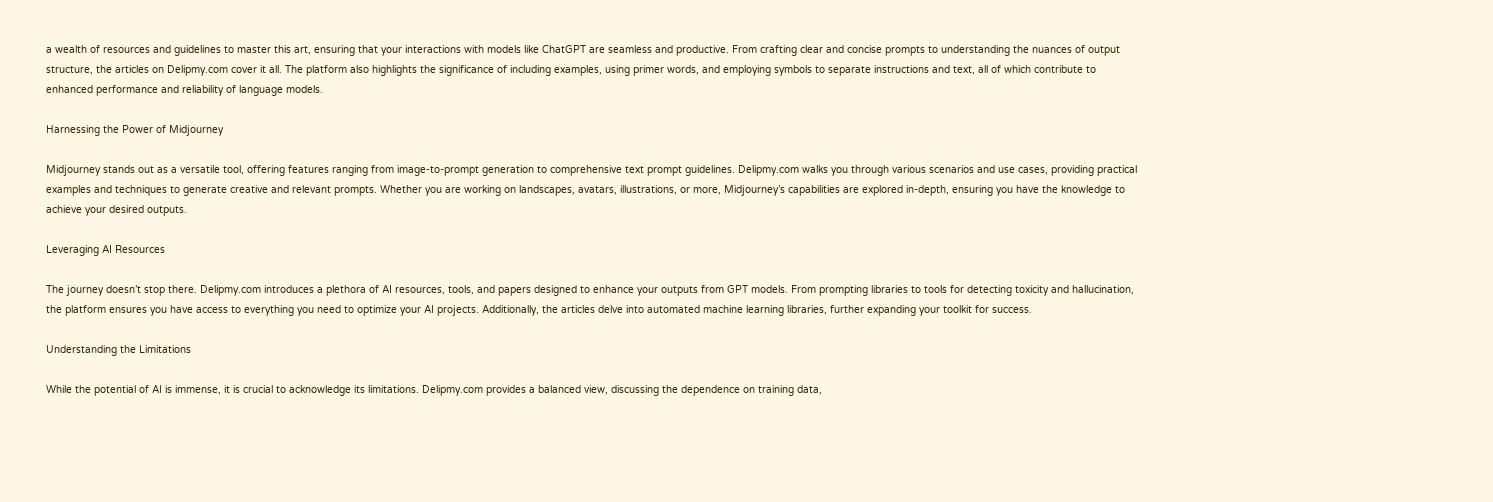a wealth of resources and guidelines to master this art, ensuring that your interactions with models like ChatGPT are seamless and productive. From crafting clear and concise prompts to understanding the nuances of output structure, the articles on Delipmy.com cover it all. The platform also highlights the significance of including examples, using primer words, and employing symbols to separate instructions and text, all of which contribute to enhanced performance and reliability of language models.

Harnessing the Power of Midjourney

Midjourney stands out as a versatile tool, offering features ranging from image-to-prompt generation to comprehensive text prompt guidelines. Delipmy.com walks you through various scenarios and use cases, providing practical examples and techniques to generate creative and relevant prompts. Whether you are working on landscapes, avatars, illustrations, or more, Midjourney’s capabilities are explored in-depth, ensuring you have the knowledge to achieve your desired outputs.

Leveraging AI Resources

The journey doesn’t stop there. Delipmy.com introduces a plethora of AI resources, tools, and papers designed to enhance your outputs from GPT models. From prompting libraries to tools for detecting toxicity and hallucination, the platform ensures you have access to everything you need to optimize your AI projects. Additionally, the articles delve into automated machine learning libraries, further expanding your toolkit for success.

Understanding the Limitations

While the potential of AI is immense, it is crucial to acknowledge its limitations. Delipmy.com provides a balanced view, discussing the dependence on training data,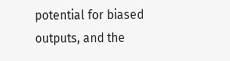potential for biased outputs, and the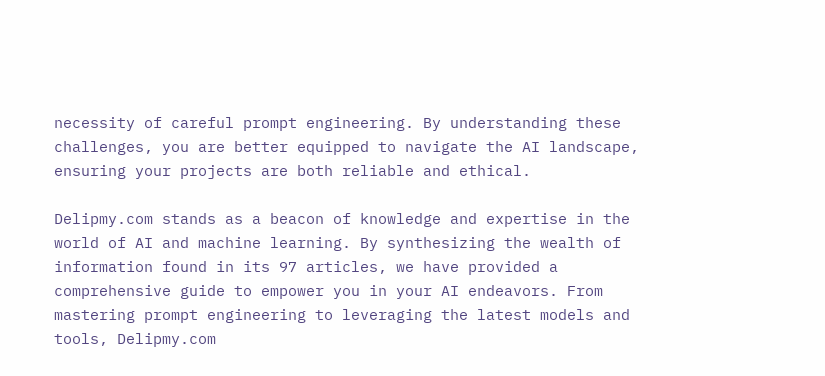necessity of careful prompt engineering. By understanding these challenges, you are better equipped to navigate the AI landscape, ensuring your projects are both reliable and ethical.

Delipmy.com stands as a beacon of knowledge and expertise in the world of AI and machine learning. By synthesizing the wealth of information found in its 97 articles, we have provided a comprehensive guide to empower you in your AI endeavors. From mastering prompt engineering to leveraging the latest models and tools, Delipmy.com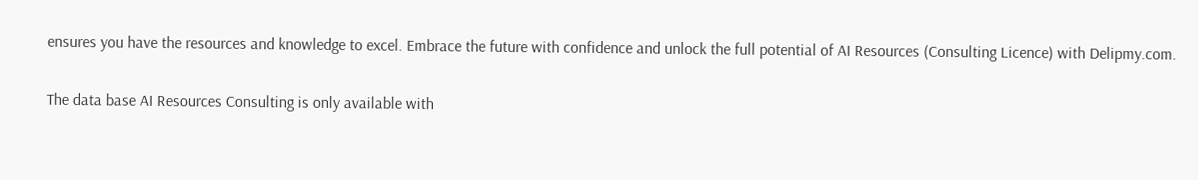ensures you have the resources and knowledge to excel. Embrace the future with confidence and unlock the full potential of AI Resources (Consulting Licence) with Delipmy.com.

The data base AI Resources Consulting is only available with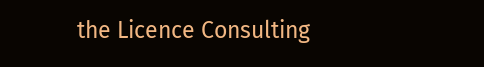the Licence Consulting